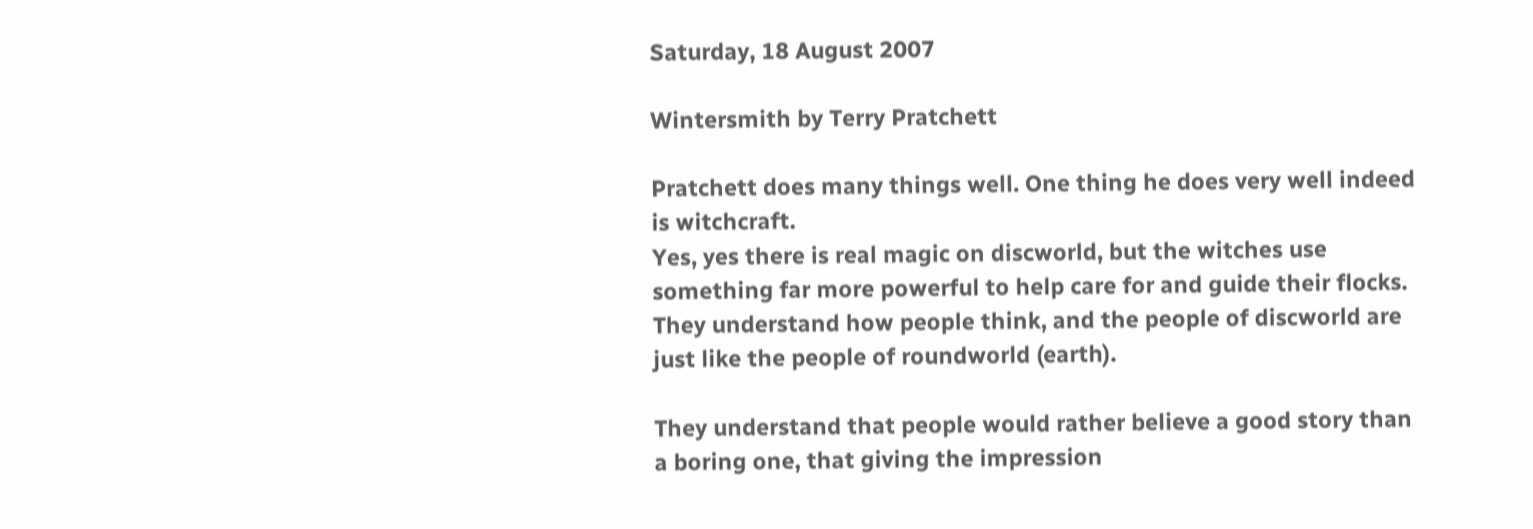Saturday, 18 August 2007

Wintersmith by Terry Pratchett

Pratchett does many things well. One thing he does very well indeed is witchcraft.
Yes, yes there is real magic on discworld, but the witches use something far more powerful to help care for and guide their flocks. They understand how people think, and the people of discworld are just like the people of roundworld (earth).

They understand that people would rather believe a good story than a boring one, that giving the impression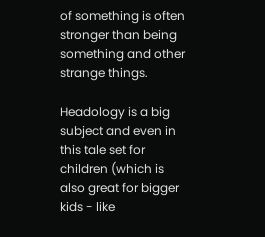of something is often stronger than being something and other strange things.

Headology is a big subject and even in this tale set for children (which is also great for bigger kids - like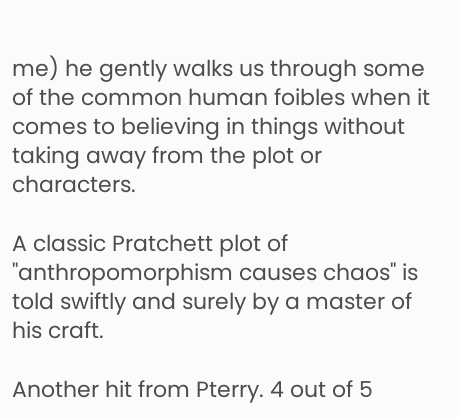me) he gently walks us through some of the common human foibles when it comes to believing in things without taking away from the plot or characters.

A classic Pratchett plot of "anthropomorphism causes chaos" is told swiftly and surely by a master of his craft.

Another hit from Pterry. 4 out of 5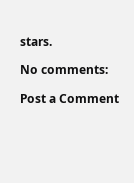stars.

No comments:

Post a Comment